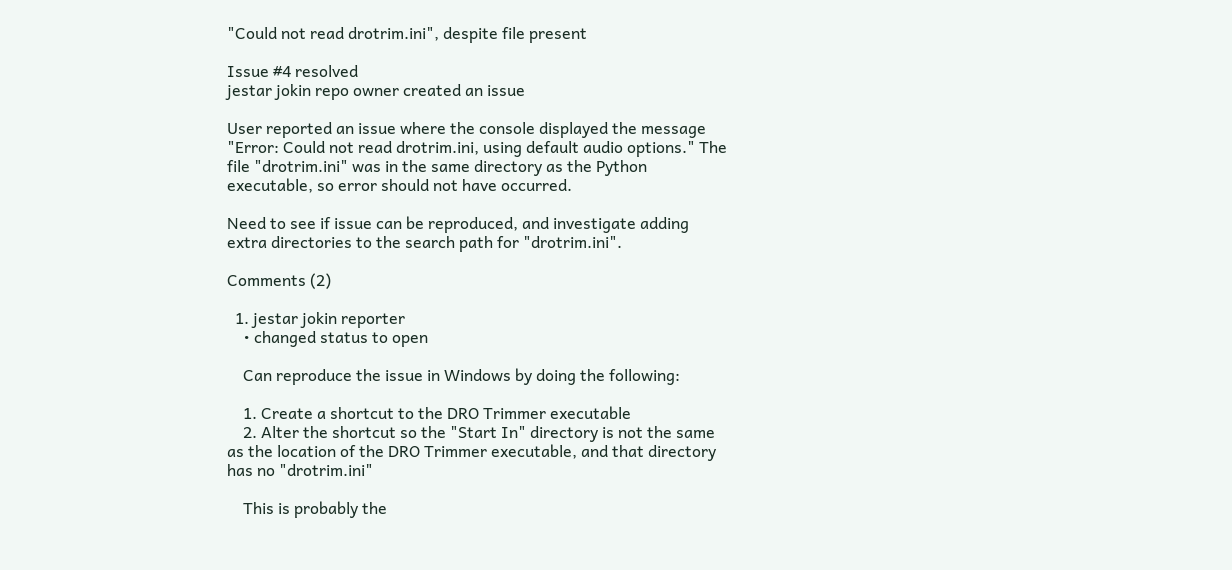"Could not read drotrim.ini", despite file present

Issue #4 resolved
jestar jokin repo owner created an issue

User reported an issue where the console displayed the message "Error: Could not read drotrim.ini, using default audio options." The file "drotrim.ini" was in the same directory as the Python executable, so error should not have occurred.

Need to see if issue can be reproduced, and investigate adding extra directories to the search path for "drotrim.ini".

Comments (2)

  1. jestar jokin reporter
    • changed status to open

    Can reproduce the issue in Windows by doing the following:

    1. Create a shortcut to the DRO Trimmer executable
    2. Alter the shortcut so the "Start In" directory is not the same as the location of the DRO Trimmer executable, and that directory has no "drotrim.ini"

    This is probably the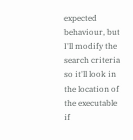expected behaviour, but I'll modify the search criteria so it'll look in the location of the executable if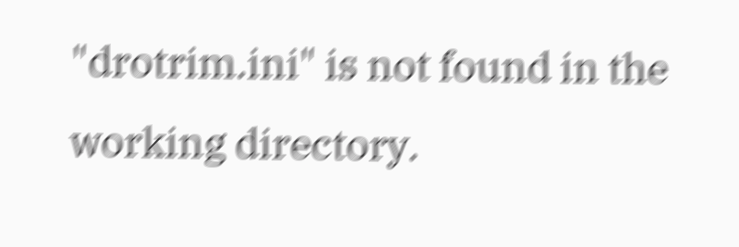"drotrim.ini" is not found in the working directory.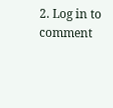2. Log in to comment